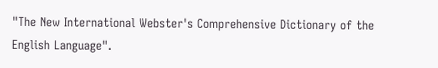"The New International Webster's Comprehensive Dictionary of the English Language".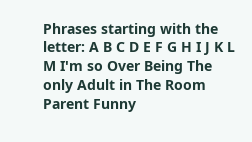Phrases starting with the letter: A B C D E F G H I J K L M I'm so Over Being The only Adult in The Room Parent Funny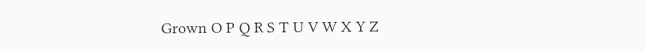Grown O P Q R S T U V W X Y Z